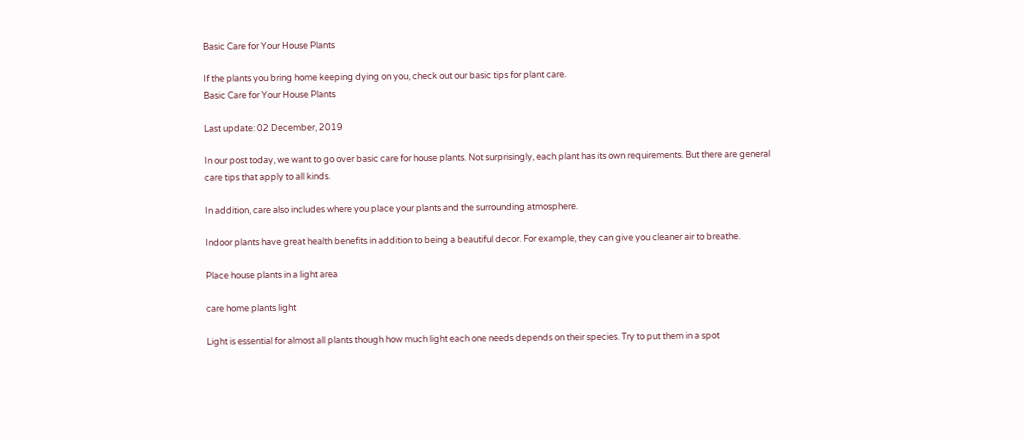Basic Care for Your House Plants

If the plants you bring home keeping dying on you, check out our basic tips for plant care.
Basic Care for Your House Plants

Last update: 02 December, 2019

In our post today, we want to go over basic care for house plants. Not surprisingly, each plant has its own requirements. But there are general care tips that apply to all kinds.

In addition, care also includes where you place your plants and the surrounding atmosphere.

Indoor plants have great health benefits in addition to being a beautiful decor. For example, they can give you cleaner air to breathe.

Place house plants in a light area

care home plants light

Light is essential for almost all plants though how much light each one needs depends on their species. Try to put them in a spot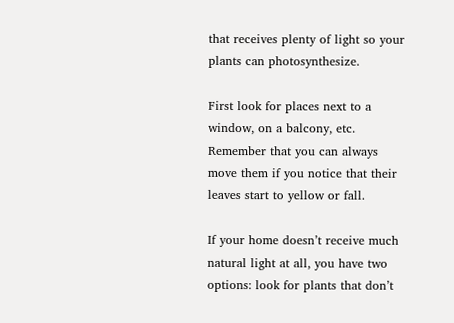that receives plenty of light so your plants can photosynthesize.

First look for places next to a window, on a balcony, etc. Remember that you can always move them if you notice that their leaves start to yellow or fall.

If your home doesn’t receive much natural light at all, you have two options: look for plants that don’t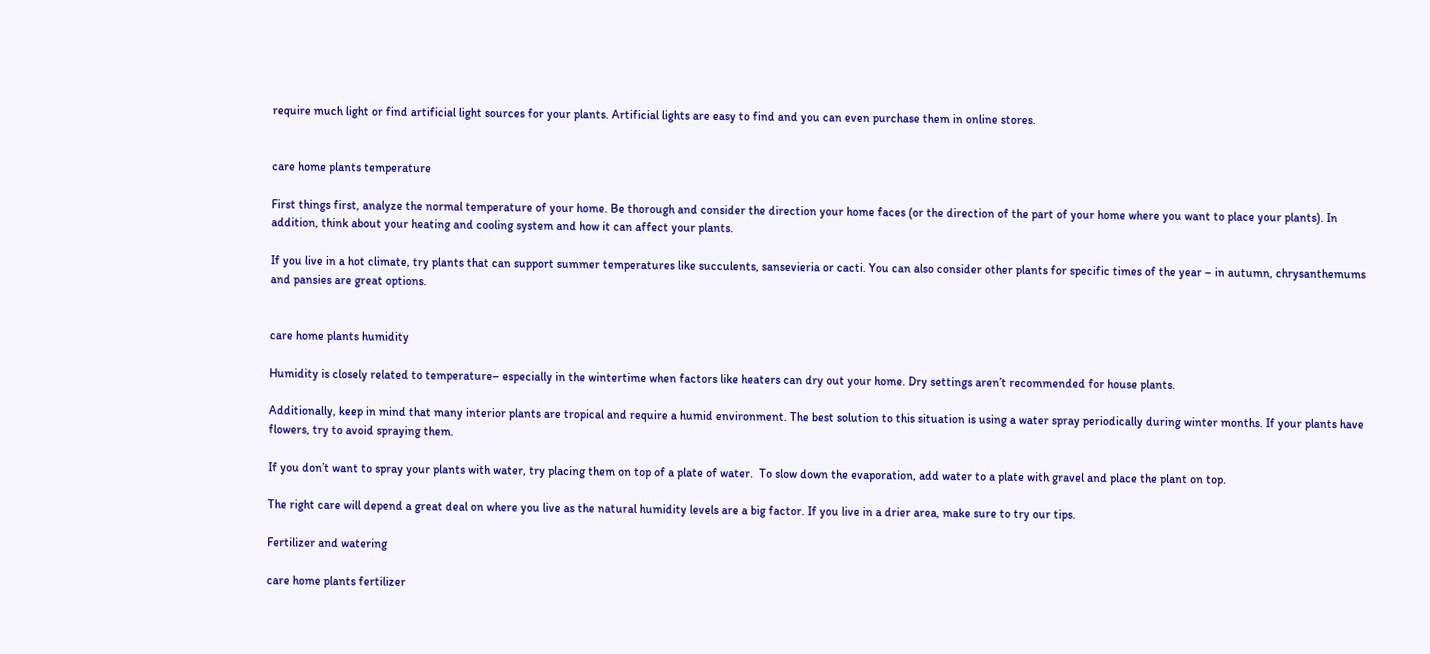require much light or find artificial light sources for your plants. Artificial lights are easy to find and you can even purchase them in online stores.


care home plants temperature

First things first, analyze the normal temperature of your home. Be thorough and consider the direction your home faces (or the direction of the part of your home where you want to place your plants). In addition, think about your heating and cooling system and how it can affect your plants.

If you live in a hot climate, try plants that can support summer temperatures like succulents, sansevieria or cacti. You can also consider other plants for specific times of the year – in autumn, chrysanthemums and pansies are great options.


care home plants humidity

Humidity is closely related to temperature– especially in the wintertime when factors like heaters can dry out your home. Dry settings aren’t recommended for house plants.

Additionally, keep in mind that many interior plants are tropical and require a humid environment. The best solution to this situation is using a water spray periodically during winter months. If your plants have flowers, try to avoid spraying them.

If you don’t want to spray your plants with water, try placing them on top of a plate of water.  To slow down the evaporation, add water to a plate with gravel and place the plant on top.

The right care will depend a great deal on where you live as the natural humidity levels are a big factor. If you live in a drier area, make sure to try our tips.

Fertilizer and watering

care home plants fertilizer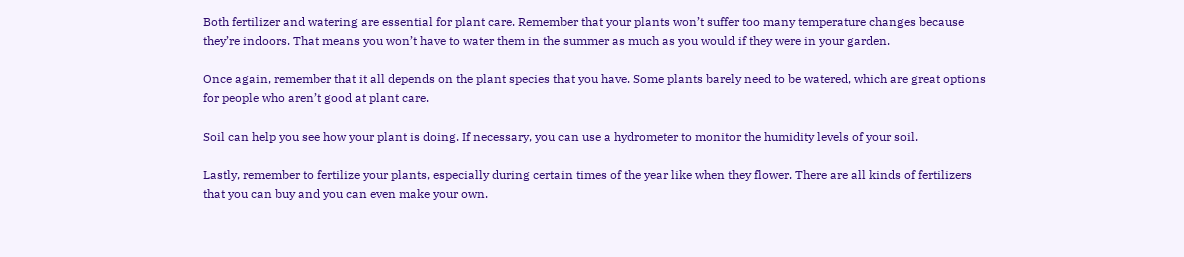Both fertilizer and watering are essential for plant care. Remember that your plants won’t suffer too many temperature changes because they’re indoors. That means you won’t have to water them in the summer as much as you would if they were in your garden.

Once again, remember that it all depends on the plant species that you have. Some plants barely need to be watered, which are great options for people who aren’t good at plant care.

Soil can help you see how your plant is doing. If necessary, you can use a hydrometer to monitor the humidity levels of your soil.

Lastly, remember to fertilize your plants, especially during certain times of the year like when they flower. There are all kinds of fertilizers that you can buy and you can even make your own.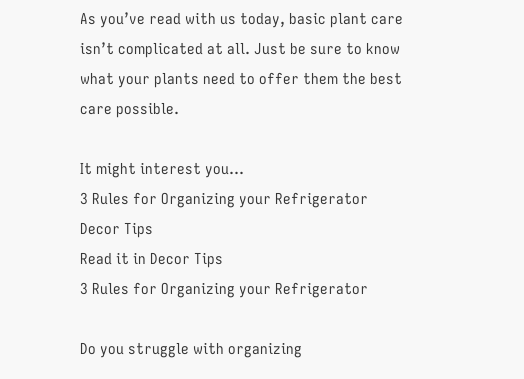As you’ve read with us today, basic plant care isn’t complicated at all. Just be sure to know what your plants need to offer them the best care possible.

It might interest you...
3 Rules for Organizing your Refrigerator
Decor Tips
Read it in Decor Tips
3 Rules for Organizing your Refrigerator

Do you struggle with organizing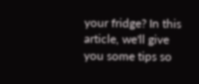your fridge? In this article, we'll give you some tips so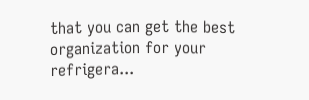that you can get the best organization for your refrigera...